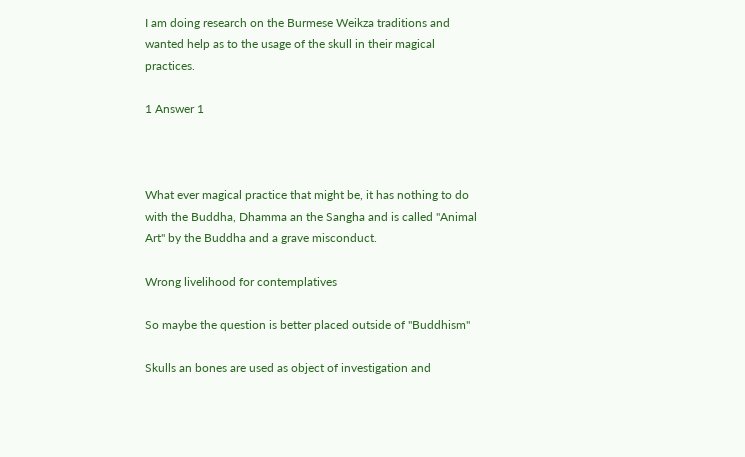I am doing research on the Burmese Weikza traditions and wanted help as to the usage of the skull in their magical practices.

1 Answer 1



What ever magical practice that might be, it has nothing to do with the Buddha, Dhamma an the Sangha and is called "Animal Art" by the Buddha and a grave misconduct.

Wrong livelihood for contemplatives

So maybe the question is better placed outside of "Buddhism"

Skulls an bones are used as object of investigation and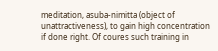meditation, asuba-nimitta (object of unattractiveness), to gain high concentration if done right. Of coures such training in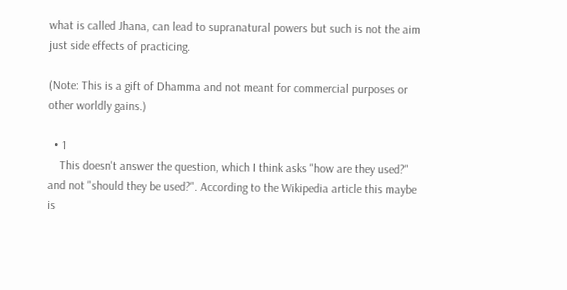what is called Jhana, can lead to supranatural powers but such is not the aim just side effects of practicing.

(Note: This is a gift of Dhamma and not meant for commercial purposes or other worldly gains.)

  • 1
    This doesn't answer the question, which I think asks "how are they used?" and not "should they be used?". According to the Wikipedia article this maybe is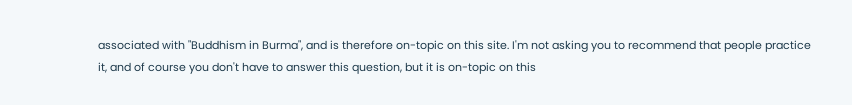associated with "Buddhism in Burma", and is therefore on-topic on this site. I'm not asking you to recommend that people practice it, and of course you don't have to answer this question, but it is on-topic on this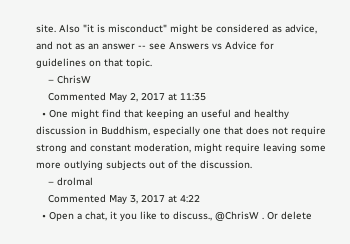site. Also "it is misconduct" might be considered as advice, and not as an answer -- see Answers vs Advice for guidelines on that topic.
    – ChrisW
    Commented May 2, 2017 at 11:35
  • One might find that keeping an useful and healthy discussion in Buddhism, especially one that does not require strong and constant moderation, might require leaving some more outlying subjects out of the discussion.
    – drolmal
    Commented May 3, 2017 at 4:22
  • Open a chat, it you like to discuss., @ChrisW . Or delete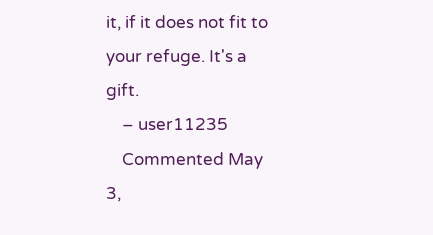it, if it does not fit to your refuge. It's a gift.
    – user11235
    Commented May 3,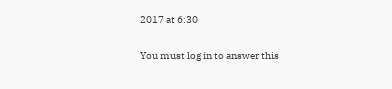2017 at 6:30

You must log in to answer this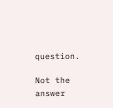question.

Not the answer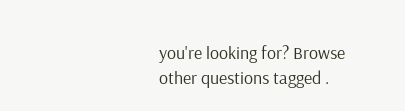you're looking for? Browse other questions tagged .